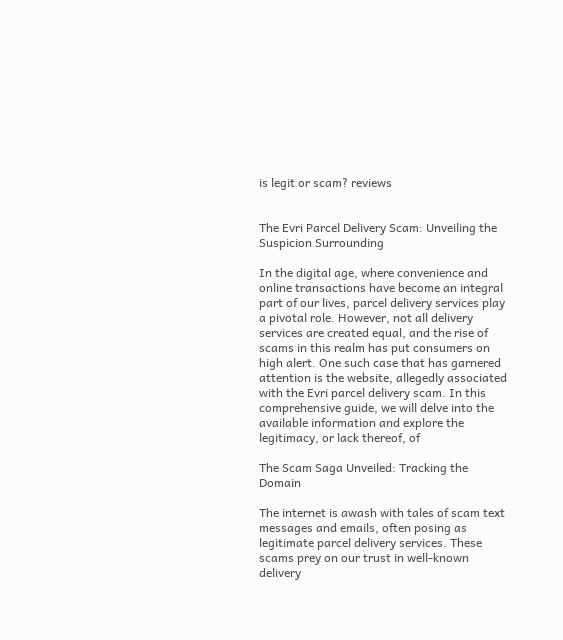is legit or scam? reviews


The Evri Parcel Delivery Scam: Unveiling the Suspicion Surrounding

In the digital age, where convenience and online transactions have become an integral part of our lives, parcel delivery services play a pivotal role. However, not all delivery services are created equal, and the rise of scams in this realm has put consumers on high alert. One such case that has garnered attention is the website, allegedly associated with the Evri parcel delivery scam. In this comprehensive guide, we will delve into the available information and explore the legitimacy, or lack thereof, of

The Scam Saga Unveiled: Tracking the Domain

The internet is awash with tales of scam text messages and emails, often posing as legitimate parcel delivery services. These scams prey on our trust in well-known delivery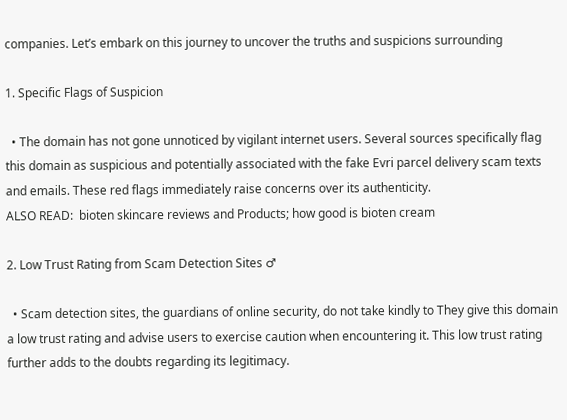companies. Let’s embark on this journey to uncover the truths and suspicions surrounding

1. Specific Flags of Suspicion

  • The domain has not gone unnoticed by vigilant internet users. Several sources specifically flag this domain as suspicious and potentially associated with the fake Evri parcel delivery scam texts and emails. These red flags immediately raise concerns over its authenticity.
ALSO READ:  bioten skincare reviews and Products; how good is bioten cream

2. Low Trust Rating from Scam Detection Sites ♂

  • Scam detection sites, the guardians of online security, do not take kindly to They give this domain a low trust rating and advise users to exercise caution when encountering it. This low trust rating further adds to the doubts regarding its legitimacy.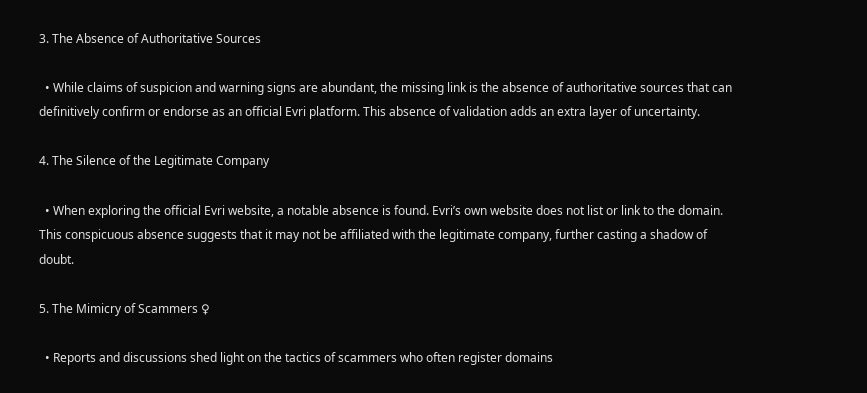3. The Absence of Authoritative Sources

  • While claims of suspicion and warning signs are abundant, the missing link is the absence of authoritative sources that can definitively confirm or endorse as an official Evri platform. This absence of validation adds an extra layer of uncertainty.

4. The Silence of the Legitimate Company

  • When exploring the official Evri website, a notable absence is found. Evri’s own website does not list or link to the domain. This conspicuous absence suggests that it may not be affiliated with the legitimate company, further casting a shadow of doubt.

5. The Mimicry of Scammers ♀

  • Reports and discussions shed light on the tactics of scammers who often register domains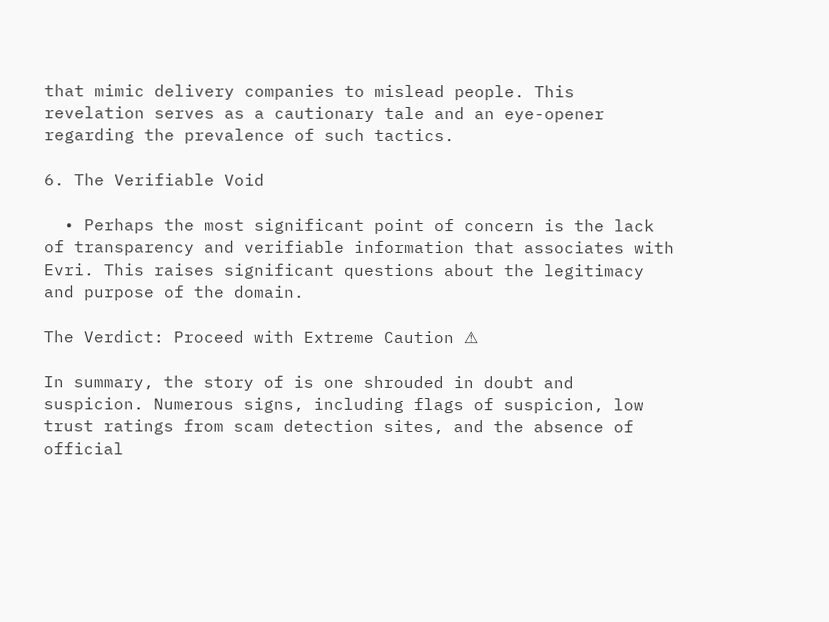that mimic delivery companies to mislead people. This revelation serves as a cautionary tale and an eye-opener regarding the prevalence of such tactics.

6. The Verifiable Void

  • Perhaps the most significant point of concern is the lack of transparency and verifiable information that associates with Evri. This raises significant questions about the legitimacy and purpose of the domain.

The Verdict: Proceed with Extreme Caution ⚠

In summary, the story of is one shrouded in doubt and suspicion. Numerous signs, including flags of suspicion, low trust ratings from scam detection sites, and the absence of official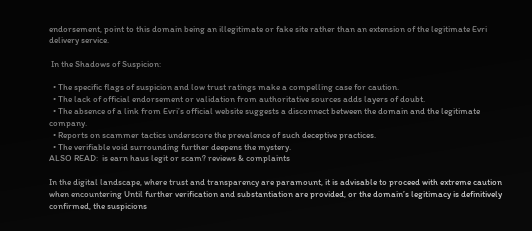endorsement, point to this domain being an illegitimate or fake site rather than an extension of the legitimate Evri delivery service.

 In the Shadows of Suspicion:

  • The specific flags of suspicion and low trust ratings make a compelling case for caution.
  • The lack of official endorsement or validation from authoritative sources adds layers of doubt.
  • The absence of a link from Evri’s official website suggests a disconnect between the domain and the legitimate company.
  • Reports on scammer tactics underscore the prevalence of such deceptive practices.
  • The verifiable void surrounding further deepens the mystery.
ALSO READ:  is earn haus legit or scam? reviews & complaints

In the digital landscape, where trust and transparency are paramount, it is advisable to proceed with extreme caution when encountering Until further verification and substantiation are provided, or the domain’s legitimacy is definitively confirmed, the suspicions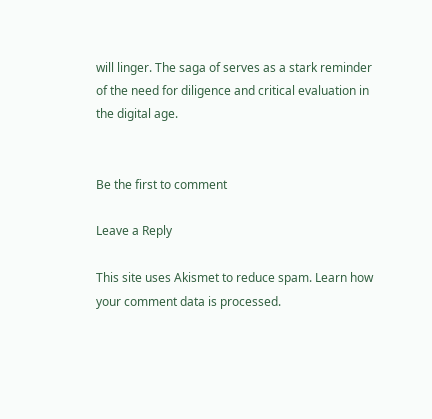will linger. The saga of serves as a stark reminder of the need for diligence and critical evaluation in the digital age.


Be the first to comment

Leave a Reply

This site uses Akismet to reduce spam. Learn how your comment data is processed.